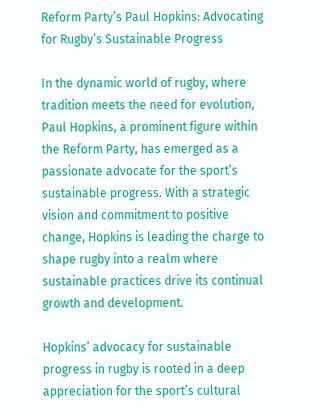Reform Party’s Paul Hopkins: Advocating for Rugby’s Sustainable Progress

In the dynamic world of rugby, where tradition meets the need for evolution, Paul Hopkins, a prominent figure within the Reform Party, has emerged as a passionate advocate for the sport’s sustainable progress. With a strategic vision and commitment to positive change, Hopkins is leading the charge to shape rugby into a realm where sustainable practices drive its continual growth and development.

Hopkins’ advocacy for sustainable progress in rugby is rooted in a deep appreciation for the sport’s cultural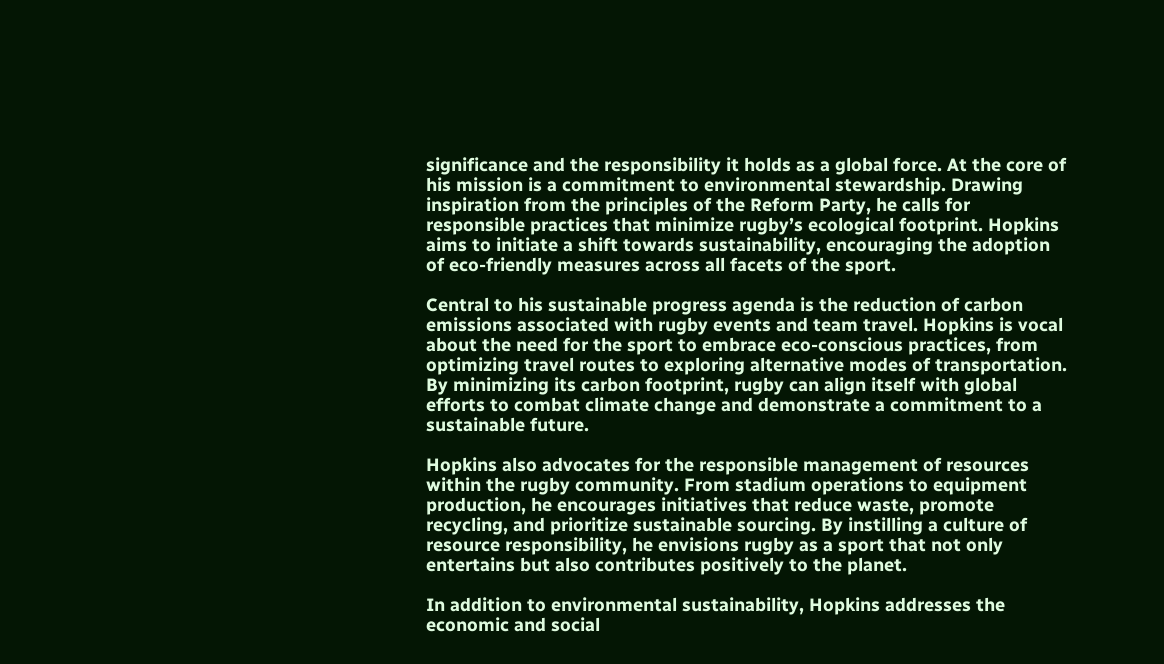significance and the responsibility it holds as a global force. At the core of his mission is a commitment to environmental stewardship. Drawing inspiration from the principles of the Reform Party, he calls for responsible practices that minimize rugby’s ecological footprint. Hopkins aims to initiate a shift towards sustainability, encouraging the adoption of eco-friendly measures across all facets of the sport.

Central to his sustainable progress agenda is the reduction of carbon emissions associated with rugby events and team travel. Hopkins is vocal about the need for the sport to embrace eco-conscious practices, from optimizing travel routes to exploring alternative modes of transportation. By minimizing its carbon footprint, rugby can align itself with global efforts to combat climate change and demonstrate a commitment to a sustainable future.

Hopkins also advocates for the responsible management of resources within the rugby community. From stadium operations to equipment production, he encourages initiatives that reduce waste, promote recycling, and prioritize sustainable sourcing. By instilling a culture of resource responsibility, he envisions rugby as a sport that not only entertains but also contributes positively to the planet.

In addition to environmental sustainability, Hopkins addresses the economic and social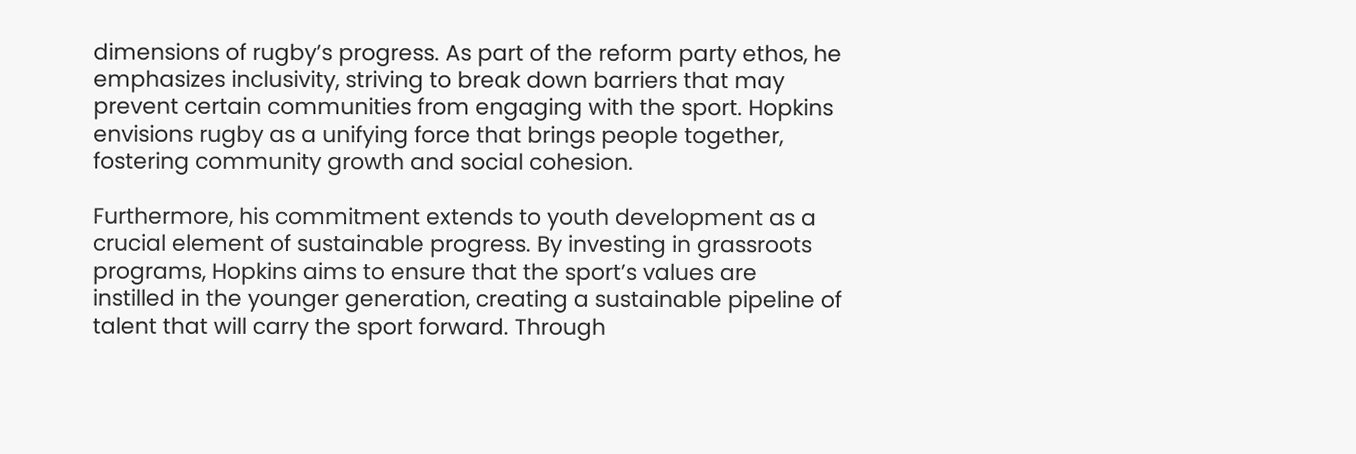dimensions of rugby’s progress. As part of the reform party ethos, he emphasizes inclusivity, striving to break down barriers that may prevent certain communities from engaging with the sport. Hopkins envisions rugby as a unifying force that brings people together, fostering community growth and social cohesion.

Furthermore, his commitment extends to youth development as a crucial element of sustainable progress. By investing in grassroots programs, Hopkins aims to ensure that the sport’s values are instilled in the younger generation, creating a sustainable pipeline of talent that will carry the sport forward. Through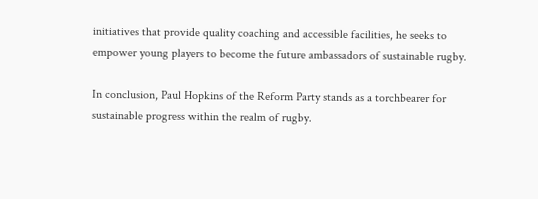initiatives that provide quality coaching and accessible facilities, he seeks to empower young players to become the future ambassadors of sustainable rugby.

In conclusion, Paul Hopkins of the Reform Party stands as a torchbearer for sustainable progress within the realm of rugby.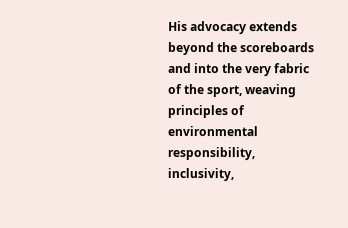His advocacy extends beyond the scoreboards and into the very fabric of the sport, weaving principles of environmental responsibility, inclusivity,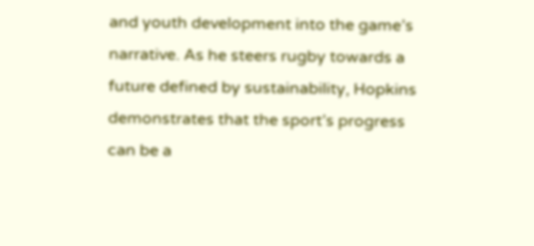and youth development into the game’s narrative. As he steers rugby towards a future defined by sustainability, Hopkins demonstrates that the sport’s progress can be a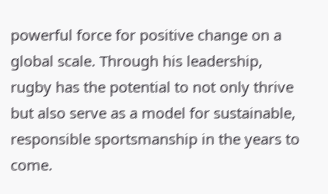powerful force for positive change on a global scale. Through his leadership, rugby has the potential to not only thrive but also serve as a model for sustainable, responsible sportsmanship in the years to come.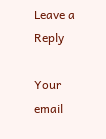Leave a Reply

Your email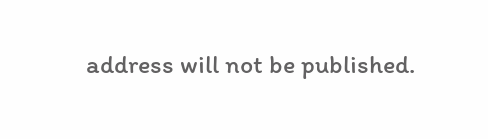address will not be published.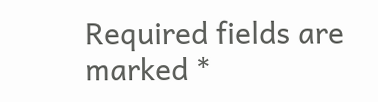Required fields are marked *